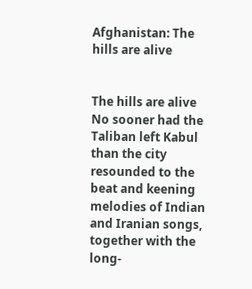Afghanistan: The hills are alive


The hills are alive
No sooner had the Taliban left Kabul than the city resounded to the beat and keening melodies of Indian and Iranian songs, together with the long-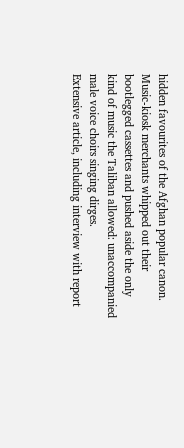hidden favourites of the Afghan popular canon. Music-kiosk merchants whipped out their bootlegged cassettes and pushed aside the only kind of music the Taliban allowed: unaccompanied male voice choirs singing dirges.
Extensive article, including interview with report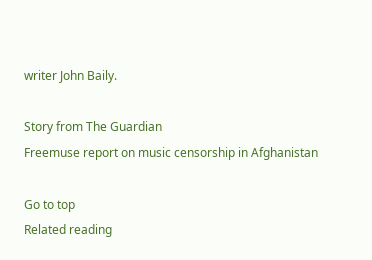writer John Baily.

Story from The Guardian
Freemuse report on music censorship in Afghanistan

Go to top
Related reading